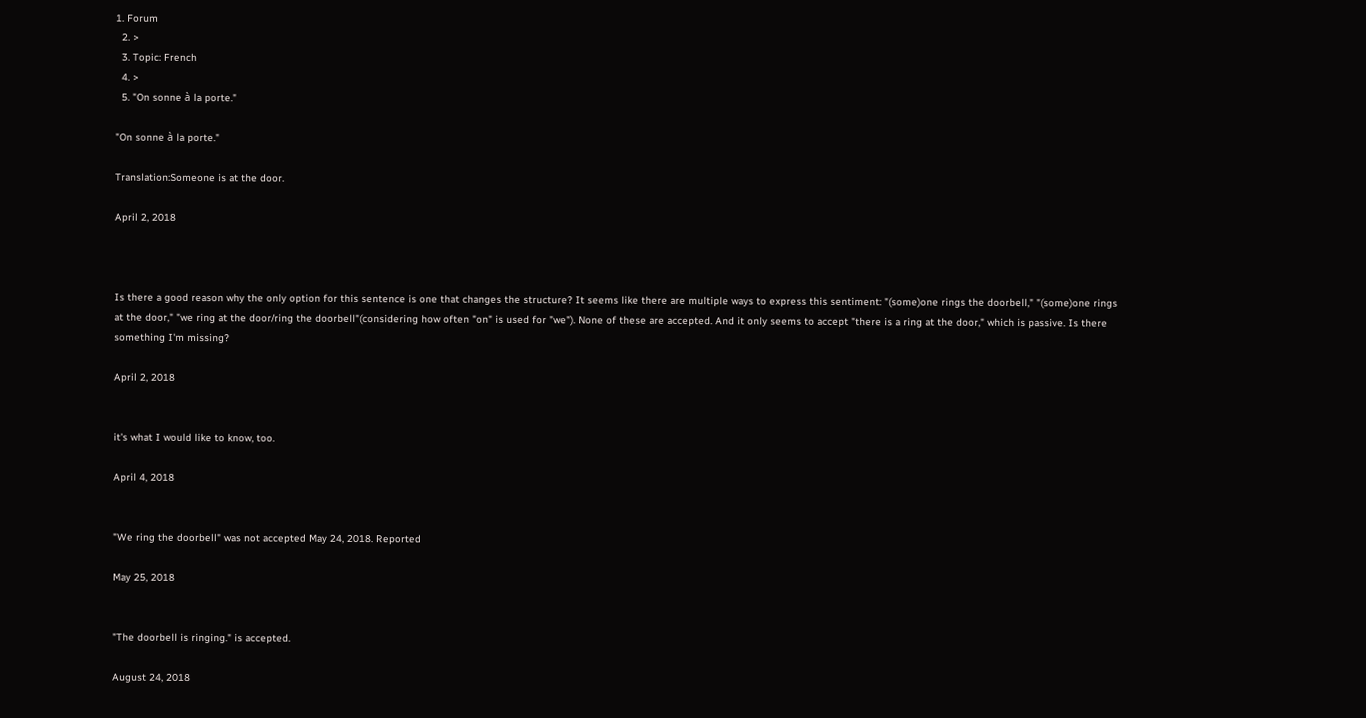1. Forum
  2. >
  3. Topic: French
  4. >
  5. "On sonne à la porte."

"On sonne à la porte."

Translation:Someone is at the door.

April 2, 2018



Is there a good reason why the only option for this sentence is one that changes the structure? It seems like there are multiple ways to express this sentiment: "(some)one rings the doorbell," "(some)one rings at the door," "we ring at the door/ring the doorbell"(considering how often "on" is used for "we"). None of these are accepted. And it only seems to accept "there is a ring at the door," which is passive. Is there something I'm missing?

April 2, 2018


it's what I would like to know, too.

April 4, 2018


"We ring the doorbell" was not accepted May 24, 2018. Reported

May 25, 2018


"The doorbell is ringing." is accepted.

August 24, 2018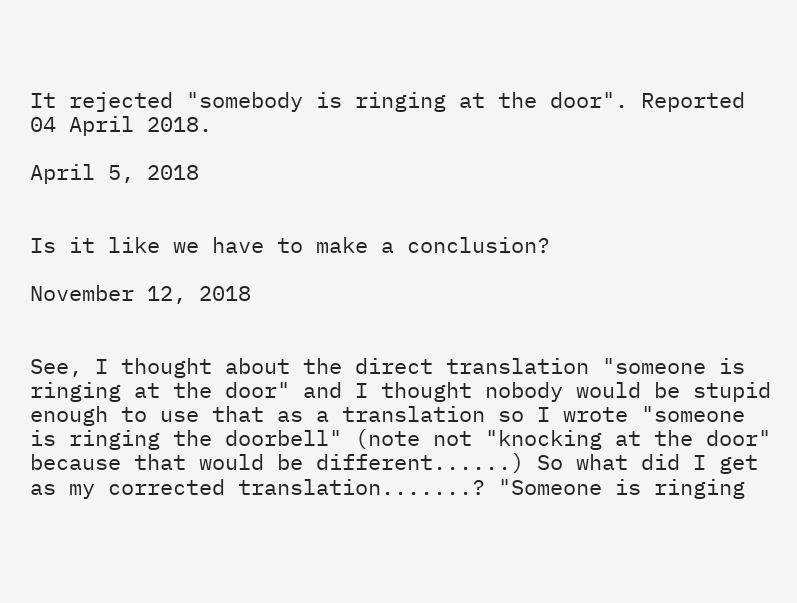It rejected "somebody is ringing at the door". Reported 04 April 2018.

April 5, 2018


Is it like we have to make a conclusion?

November 12, 2018


See, I thought about the direct translation "someone is ringing at the door" and I thought nobody would be stupid enough to use that as a translation so I wrote "someone is ringing the doorbell" (note not "knocking at the door" because that would be different......) So what did I get as my corrected translation.......? "Someone is ringing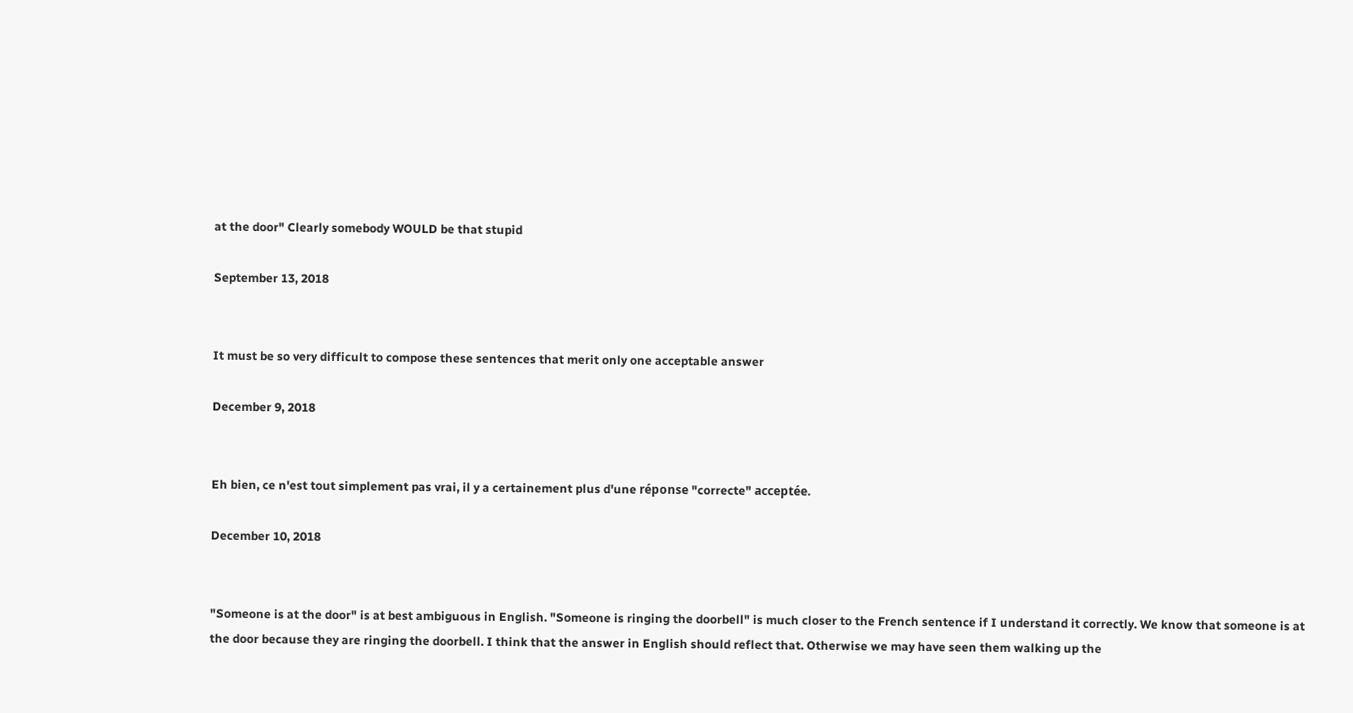at the door" Clearly somebody WOULD be that stupid

September 13, 2018


It must be so very difficult to compose these sentences that merit only one acceptable answer

December 9, 2018


Eh bien, ce n'est tout simplement pas vrai, il y a certainement plus d'une réponse "correcte" acceptée.

December 10, 2018


"Someone is at the door" is at best ambiguous in English. "Someone is ringing the doorbell" is much closer to the French sentence if I understand it correctly. We know that someone is at the door because they are ringing the doorbell. I think that the answer in English should reflect that. Otherwise we may have seen them walking up the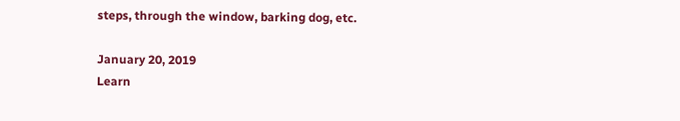steps, through the window, barking dog, etc.

January 20, 2019
Learn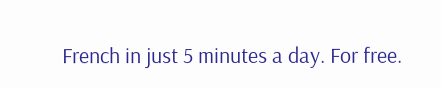French in just 5 minutes a day. For free.